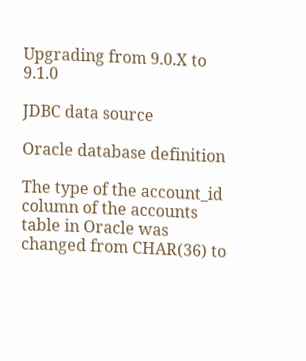Upgrading from 9.0.X to 9.1.0

JDBC data source

Oracle database definition

The type of the account_id column of the accounts table in Oracle was changed from CHAR(36) to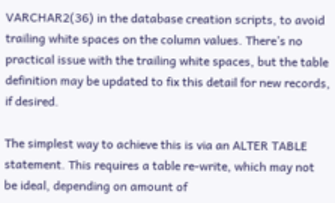VARCHAR2(36) in the database creation scripts, to avoid trailing white spaces on the column values. There’s no practical issue with the trailing white spaces, but the table definition may be updated to fix this detail for new records, if desired.

The simplest way to achieve this is via an ALTER TABLE statement. This requires a table re-write, which may not be ideal, depending on amount of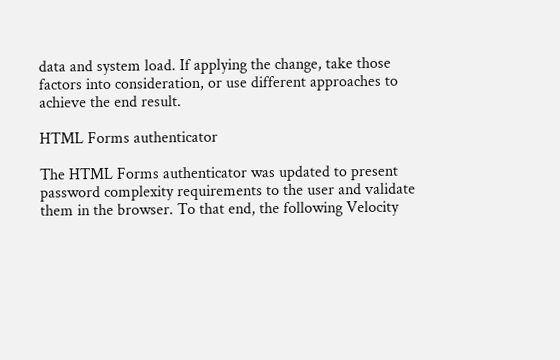data and system load. If applying the change, take those factors into consideration, or use different approaches to achieve the end result.

HTML Forms authenticator

The HTML Forms authenticator was updated to present password complexity requirements to the user and validate them in the browser. To that end, the following Velocity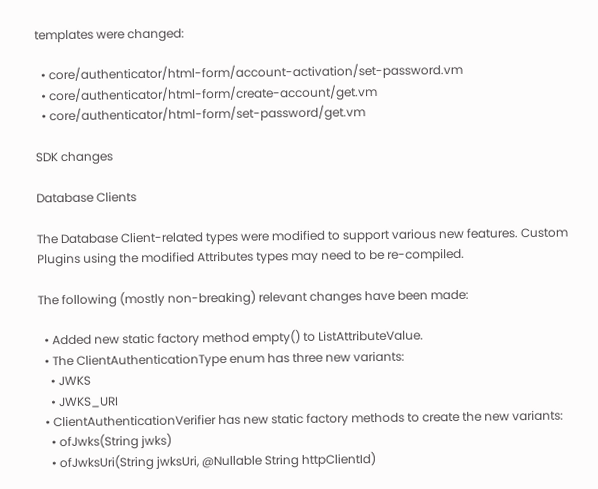templates were changed:

  • core/authenticator/html-form/account-activation/set-password.vm
  • core/authenticator/html-form/create-account/get.vm
  • core/authenticator/html-form/set-password/get.vm

SDK changes

Database Clients

The Database Client-related types were modified to support various new features. Custom Plugins using the modified Attributes types may need to be re-compiled.

The following (mostly non-breaking) relevant changes have been made:

  • Added new static factory method empty() to ListAttributeValue.
  • The ClientAuthenticationType enum has three new variants:
    • JWKS
    • JWKS_URI
  • ClientAuthenticationVerifier has new static factory methods to create the new variants:
    • ofJwks(String jwks)
    • ofJwksUri(String jwksUri, @Nullable String httpClientId)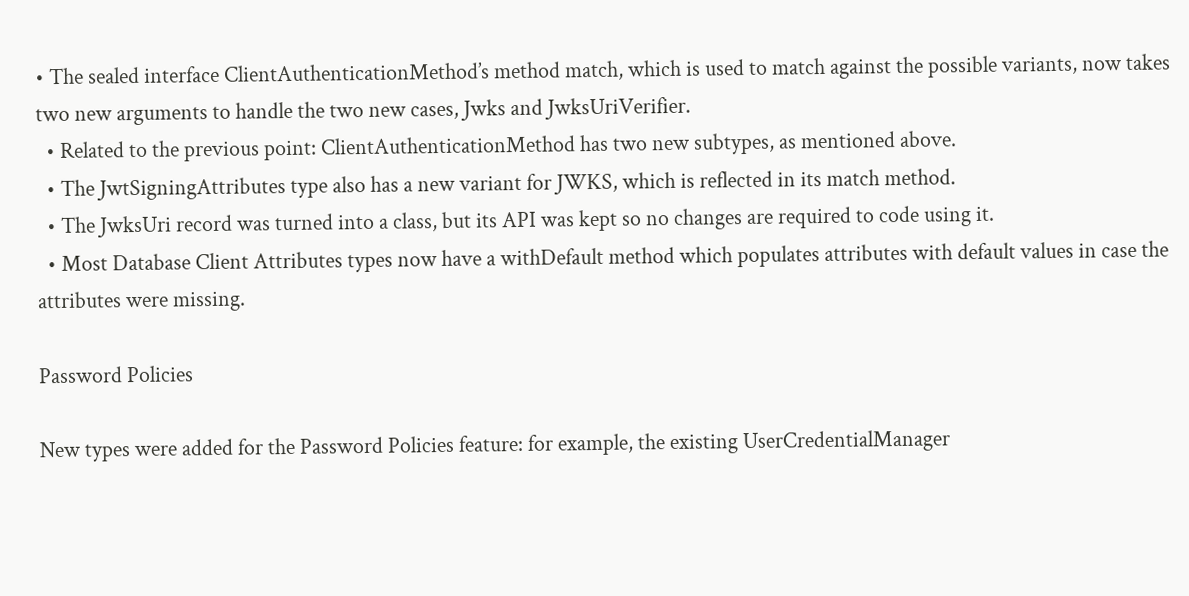• The sealed interface ClientAuthenticationMethod’s method match, which is used to match against the possible variants, now takes two new arguments to handle the two new cases, Jwks and JwksUriVerifier.
  • Related to the previous point: ClientAuthenticationMethod has two new subtypes, as mentioned above.
  • The JwtSigningAttributes type also has a new variant for JWKS, which is reflected in its match method.
  • The JwksUri record was turned into a class, but its API was kept so no changes are required to code using it.
  • Most Database Client Attributes types now have a withDefault method which populates attributes with default values in case the attributes were missing.

Password Policies

New types were added for the Password Policies feature: for example, the existing UserCredentialManager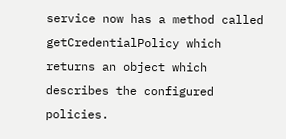service now has a method called getCredentialPolicy which returns an object which describes the configured policies.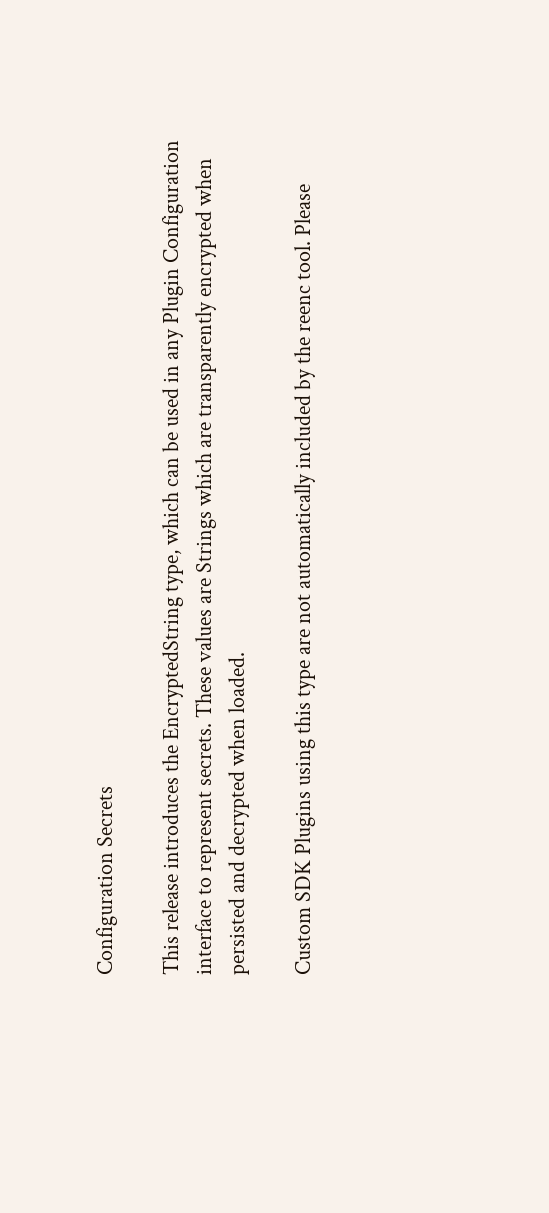Configuration Secrets

This release introduces the EncryptedString type, which can be used in any Plugin Configuration interface to represent secrets. These values are Strings which are transparently encrypted when persisted and decrypted when loaded.

Custom SDK Plugins using this type are not automatically included by the reenc tool. Please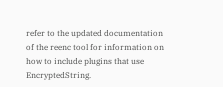refer to the updated documentation of the reenc tool for information on how to include plugins that use EncryptedString.